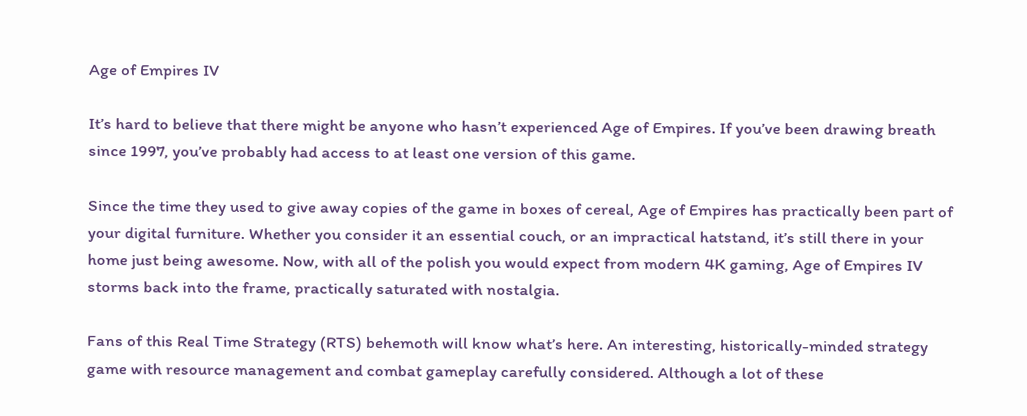Age of Empires IV

It’s hard to believe that there might be anyone who hasn’t experienced Age of Empires. If you’ve been drawing breath since 1997, you’ve probably had access to at least one version of this game.

Since the time they used to give away copies of the game in boxes of cereal, Age of Empires has practically been part of your digital furniture. Whether you consider it an essential couch, or an impractical hatstand, it’s still there in your home just being awesome. Now, with all of the polish you would expect from modern 4K gaming, Age of Empires IV storms back into the frame, practically saturated with nostalgia.

Fans of this Real Time Strategy (RTS) behemoth will know what’s here. An interesting, historically-minded strategy game with resource management and combat gameplay carefully considered. Although a lot of these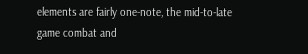elements are fairly one-note, the mid-to-late game combat and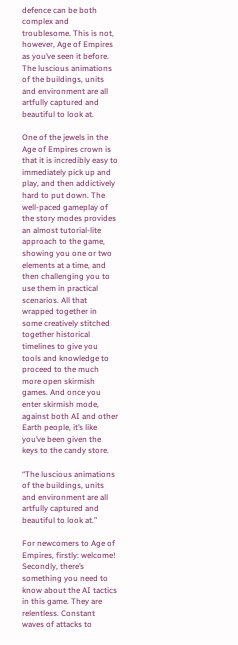defence can be both complex and troublesome. This is not, however, Age of Empires as you’ve seen it before. The luscious animations of the buildings, units and environment are all artfully captured and beautiful to look at.

One of the jewels in the Age of Empires crown is that it is incredibly easy to immediately pick up and play, and then addictively hard to put down. The well-paced gameplay of the story modes provides an almost tutorial-lite approach to the game, showing you one or two elements at a time, and then challenging you to use them in practical scenarios. All that wrapped together in some creatively stitched together historical timelines to give you tools and knowledge to proceed to the much more open skirmish games. And once you enter skirmish mode, against both AI and other Earth people, it’s like you’ve been given the keys to the candy store.

“The luscious animations of the buildings, units and environment are all artfully captured and beautiful to look at.”

For newcomers to Age of Empires, firstly: welcome! Secondly, there’s something you need to know about the AI tactics in this game. They are relentless. Constant waves of attacks to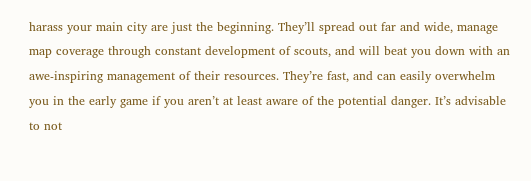harass your main city are just the beginning. They’ll spread out far and wide, manage map coverage through constant development of scouts, and will beat you down with an awe-inspiring management of their resources. They’re fast, and can easily overwhelm you in the early game if you aren’t at least aware of the potential danger. It’s advisable to not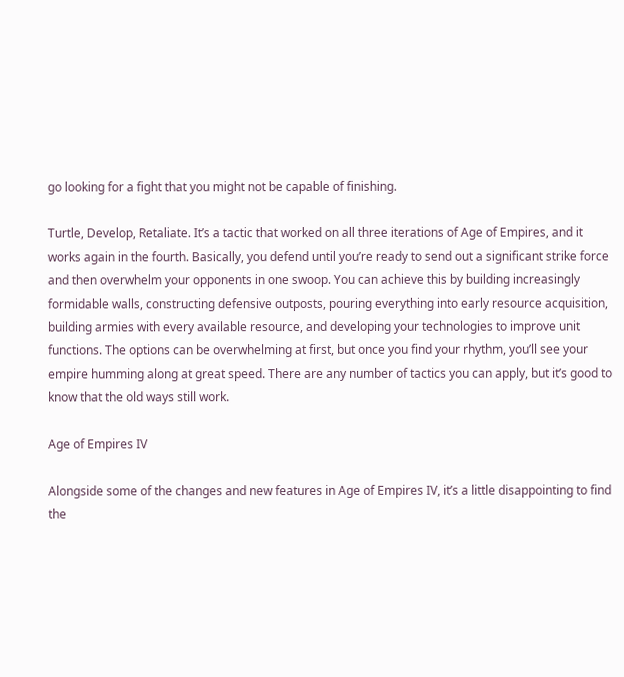go looking for a fight that you might not be capable of finishing.

Turtle, Develop, Retaliate. It’s a tactic that worked on all three iterations of Age of Empires, and it works again in the fourth. Basically, you defend until you’re ready to send out a significant strike force and then overwhelm your opponents in one swoop. You can achieve this by building increasingly formidable walls, constructing defensive outposts, pouring everything into early resource acquisition, building armies with every available resource, and developing your technologies to improve unit functions. The options can be overwhelming at first, but once you find your rhythm, you’ll see your empire humming along at great speed. There are any number of tactics you can apply, but it’s good to know that the old ways still work.

Age of Empires IV

Alongside some of the changes and new features in Age of Empires IV, it’s a little disappointing to find the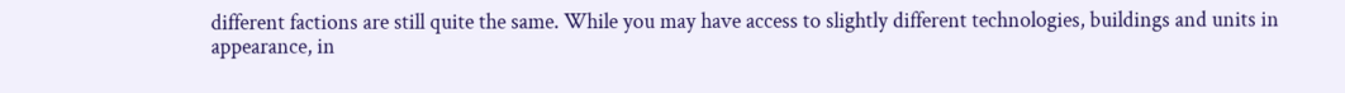different factions are still quite the same. While you may have access to slightly different technologies, buildings and units in appearance, in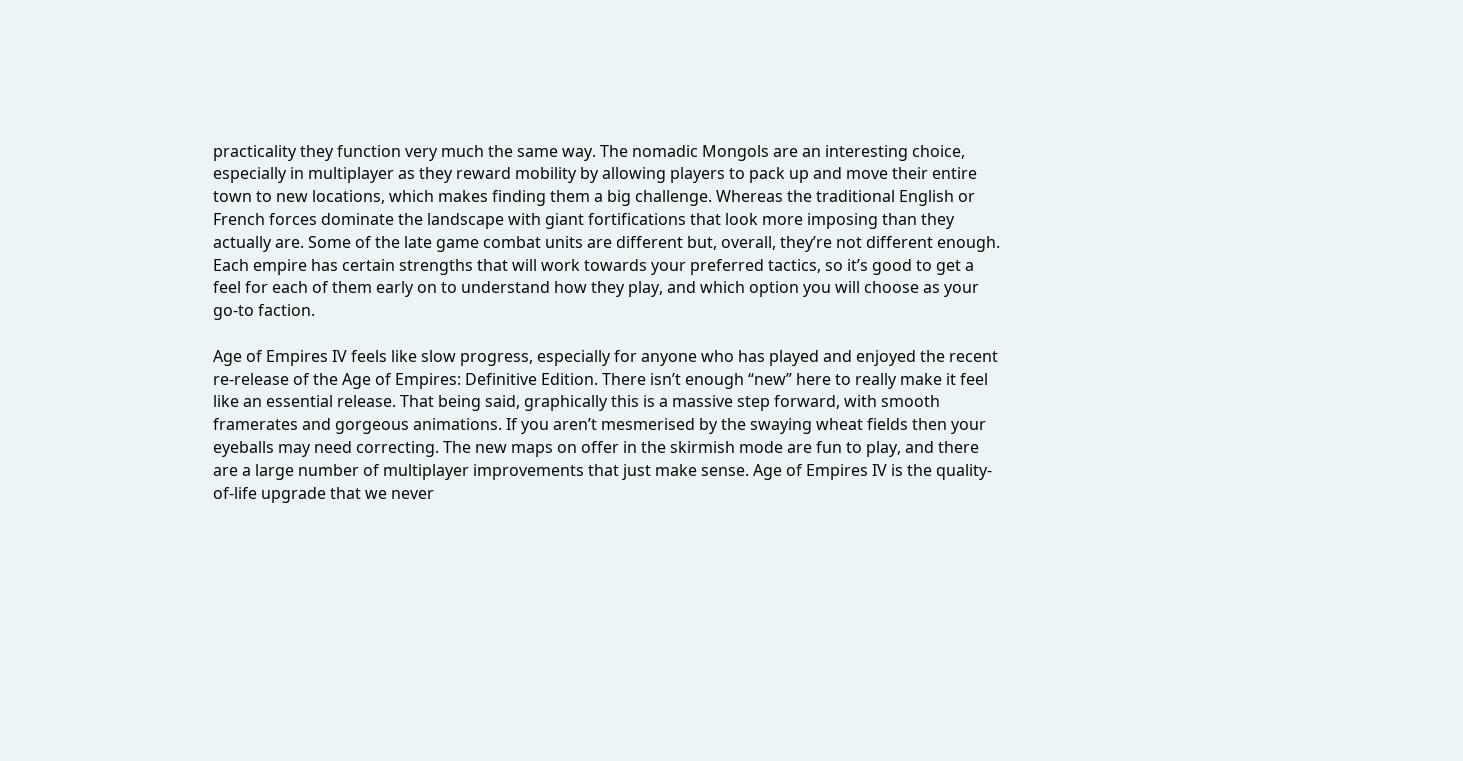practicality they function very much the same way. The nomadic Mongols are an interesting choice, especially in multiplayer as they reward mobility by allowing players to pack up and move their entire town to new locations, which makes finding them a big challenge. Whereas the traditional English or French forces dominate the landscape with giant fortifications that look more imposing than they actually are. Some of the late game combat units are different but, overall, they’re not different enough. Each empire has certain strengths that will work towards your preferred tactics, so it’s good to get a feel for each of them early on to understand how they play, and which option you will choose as your go-to faction.

Age of Empires IV feels like slow progress, especially for anyone who has played and enjoyed the recent re-release of the Age of Empires: Definitive Edition. There isn’t enough “new” here to really make it feel like an essential release. That being said, graphically this is a massive step forward, with smooth framerates and gorgeous animations. If you aren’t mesmerised by the swaying wheat fields then your eyeballs may need correcting. The new maps on offer in the skirmish mode are fun to play, and there are a large number of multiplayer improvements that just make sense. Age of Empires IV is the quality-of-life upgrade that we never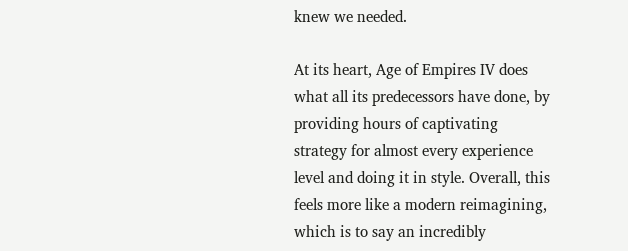knew we needed.

At its heart, Age of Empires IV does what all its predecessors have done, by providing hours of captivating strategy for almost every experience level and doing it in style. Overall, this feels more like a modern reimagining, which is to say an incredibly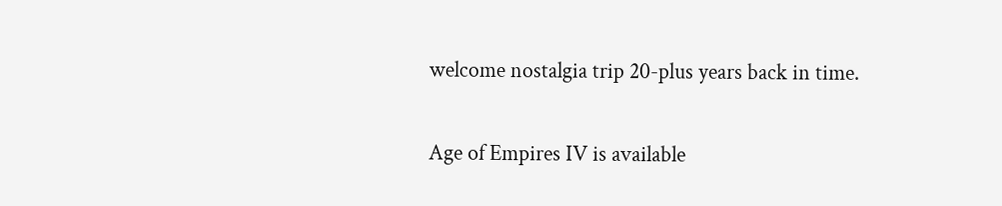welcome nostalgia trip 20-plus years back in time.

Age of Empires IV is available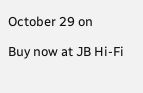October 29 on

Buy now at JB Hi-Fi